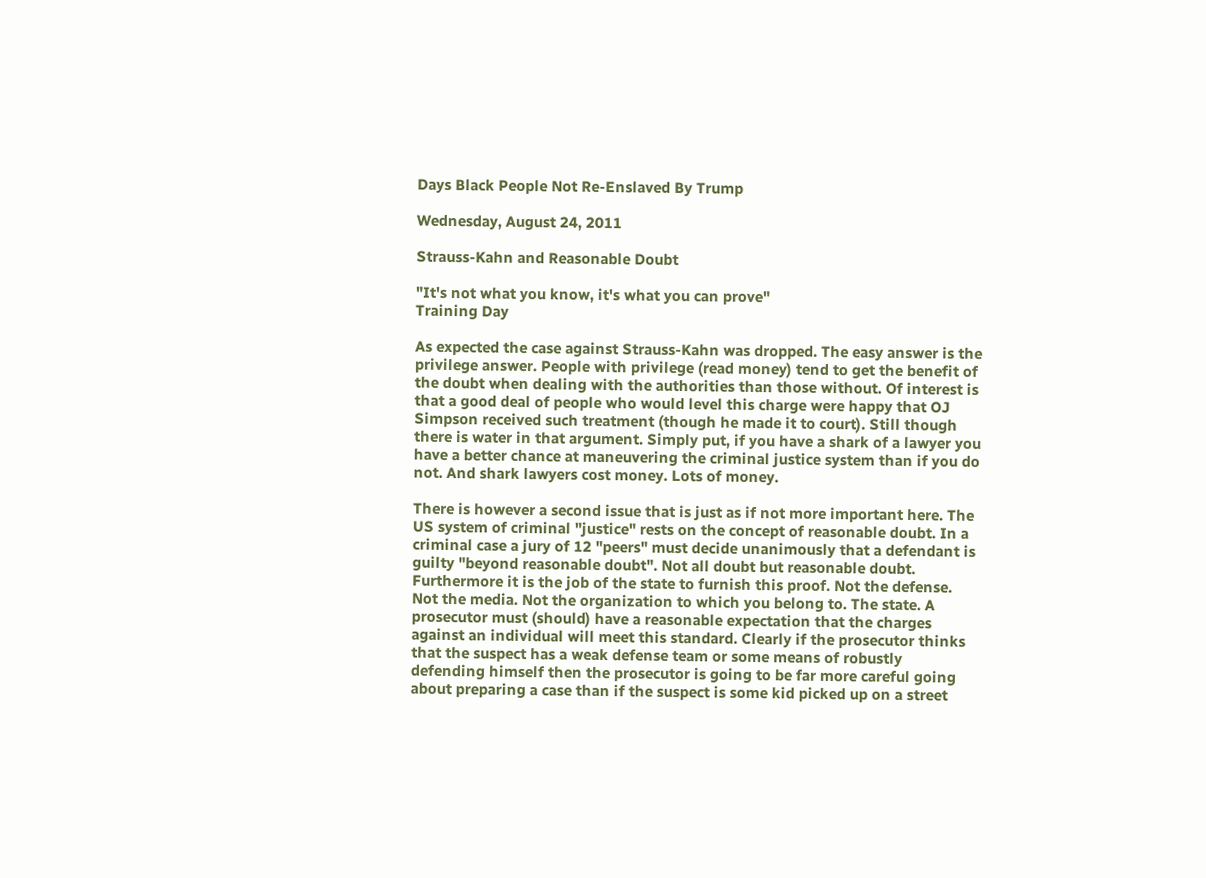Days Black People Not Re-Enslaved By Trump

Wednesday, August 24, 2011

Strauss-Kahn and Reasonable Doubt

"It's not what you know, it's what you can prove"
Training Day

As expected the case against Strauss-Kahn was dropped. The easy answer is the privilege answer. People with privilege (read money) tend to get the benefit of the doubt when dealing with the authorities than those without. Of interest is that a good deal of people who would level this charge were happy that OJ Simpson received such treatment (though he made it to court). Still though there is water in that argument. Simply put, if you have a shark of a lawyer you have a better chance at maneuvering the criminal justice system than if you do not. And shark lawyers cost money. Lots of money.

There is however a second issue that is just as if not more important here. The US system of criminal "justice" rests on the concept of reasonable doubt. In a criminal case a jury of 12 "peers" must decide unanimously that a defendant is guilty "beyond reasonable doubt". Not all doubt but reasonable doubt. Furthermore it is the job of the state to furnish this proof. Not the defense. Not the media. Not the organization to which you belong to. The state. A prosecutor must (should) have a reasonable expectation that the charges against an individual will meet this standard. Clearly if the prosecutor thinks that the suspect has a weak defense team or some means of robustly defending himself then the prosecutor is going to be far more careful going about preparing a case than if the suspect is some kid picked up on a street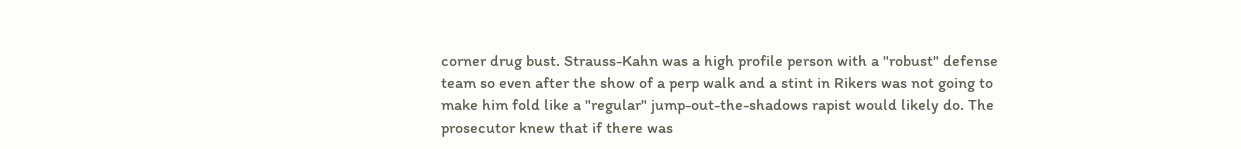corner drug bust. Strauss-Kahn was a high profile person with a "robust" defense team so even after the show of a perp walk and a stint in Rikers was not going to make him fold like a "regular" jump-out-the-shadows rapist would likely do. The prosecutor knew that if there was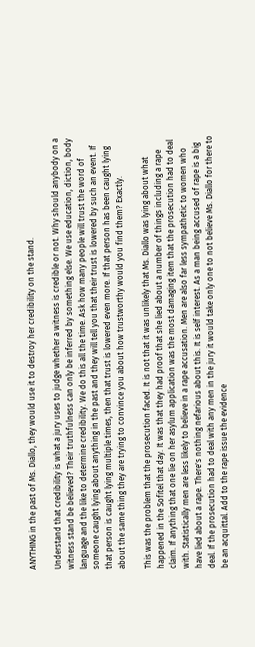ANYTHING in the past of Ms. Diallo, they would use it to destroy her credibility on the stand.

Understand that credibility is what a jury uses to judge whether a witness is credible or not. Why should anybody on a witness stand be believed? Their truthfulness can only be inferred by something else. We use education, diction, body language and the like to determine credibility. We do this all the time. Ask how many people will trust the word of someone caught lying about anything in the past and they will tell you that their trust is lowered by such an event. If that person is caught lying multiple times, then that trust is lowered even more. If that person has been caught lying about the same thing they are trying to convince you about how trustworthy would you find them? Exactly.

This was the problem that the prosecution faced. It is not that it was unlikely that Ms. Diallo was lying about what happened in the Sofitel that day. It was that they had proof that she lied about a number of things including a rape claim. If anything that one lie on her asylum application was the most damaging item that the prosecution had to deal with. Statistically men are less likely to believe in a rape accusation. Men are also far less sympathetic to women who have lied about a rape. There's nothing nefarious about this. It is self interest. As a man being accused of rape is a big deal. If the prosecution had to deal with any men in the jury it would take only one to not believe Ms. Diallo for there to be an acquittal. Add to the rape issue the evidence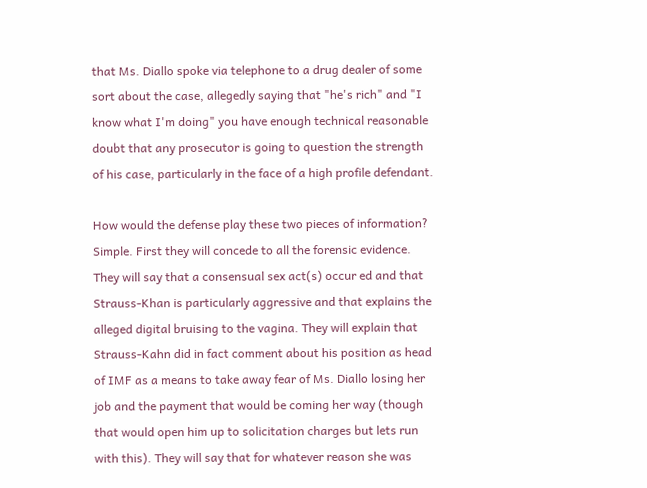that Ms. Diallo spoke via telephone to a drug dealer of some sort about the case, allegedly saying that "he's rich" and "I know what I'm doing" you have enough technical reasonable doubt that any prosecutor is going to question the strength of his case, particularly in the face of a high profile defendant.

How would the defense play these two pieces of information? Simple. First they will concede to all the forensic evidence. They will say that a consensual sex act(s) occur ed and that Strauss-Khan is particularly aggressive and that explains the alleged digital bruising to the vagina. They will explain that Strauss-Kahn did in fact comment about his position as head of IMF as a means to take away fear of Ms. Diallo losing her job and the payment that would be coming her way (though that would open him up to solicitation charges but lets run with this). They will say that for whatever reason she was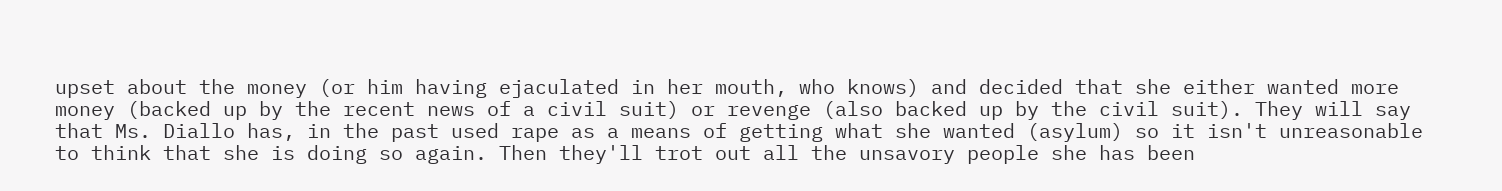upset about the money (or him having ejaculated in her mouth, who knows) and decided that she either wanted more money (backed up by the recent news of a civil suit) or revenge (also backed up by the civil suit). They will say that Ms. Diallo has, in the past used rape as a means of getting what she wanted (asylum) so it isn't unreasonable to think that she is doing so again. Then they'll trot out all the unsavory people she has been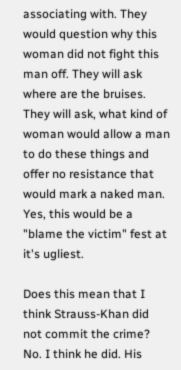associating with. They would question why this woman did not fight this man off. They will ask where are the bruises. They will ask, what kind of woman would allow a man to do these things and offer no resistance that would mark a naked man. Yes, this would be a "blame the victim" fest at it's ugliest.

Does this mean that I think Strauss-Khan did not commit the crime? No. I think he did. His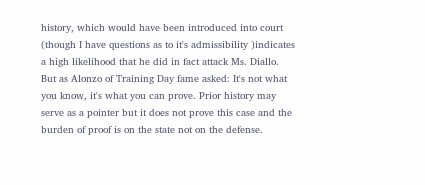history, which would have been introduced into court (though I have questions as to it's admissibility )indicates a high likelihood that he did in fact attack Ms. Diallo. But as Alonzo of Training Day fame asked: It's not what you know, it's what you can prove. Prior history may serve as a pointer but it does not prove this case and the burden of proof is on the state not on the defense.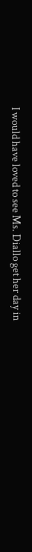I would have loved to see Ms. Diallo get her day in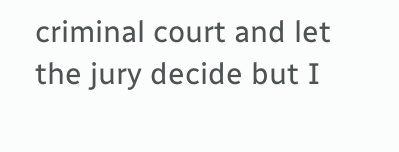criminal court and let the jury decide but I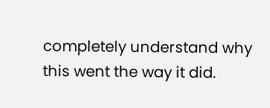completely understand why this went the way it did.